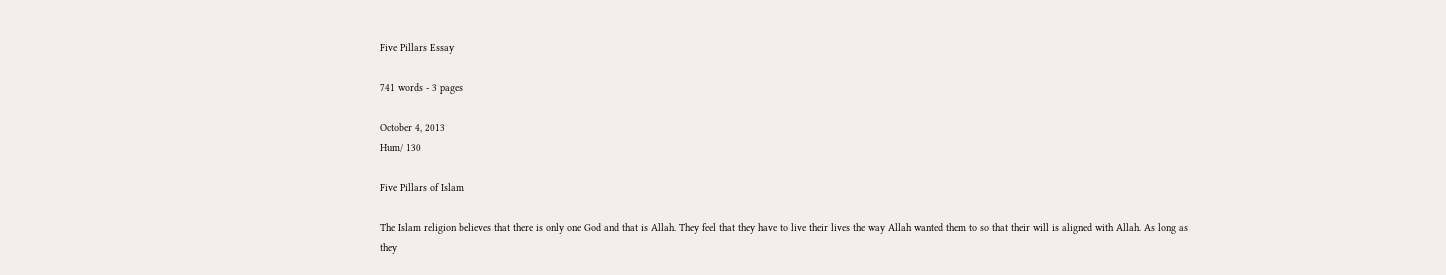Five Pillars Essay

741 words - 3 pages

October 4, 2013
Hum/ 130

Five Pillars of Islam

The Islam religion believes that there is only one God and that is Allah. They feel that they have to live their lives the way Allah wanted them to so that their will is aligned with Allah. As long as they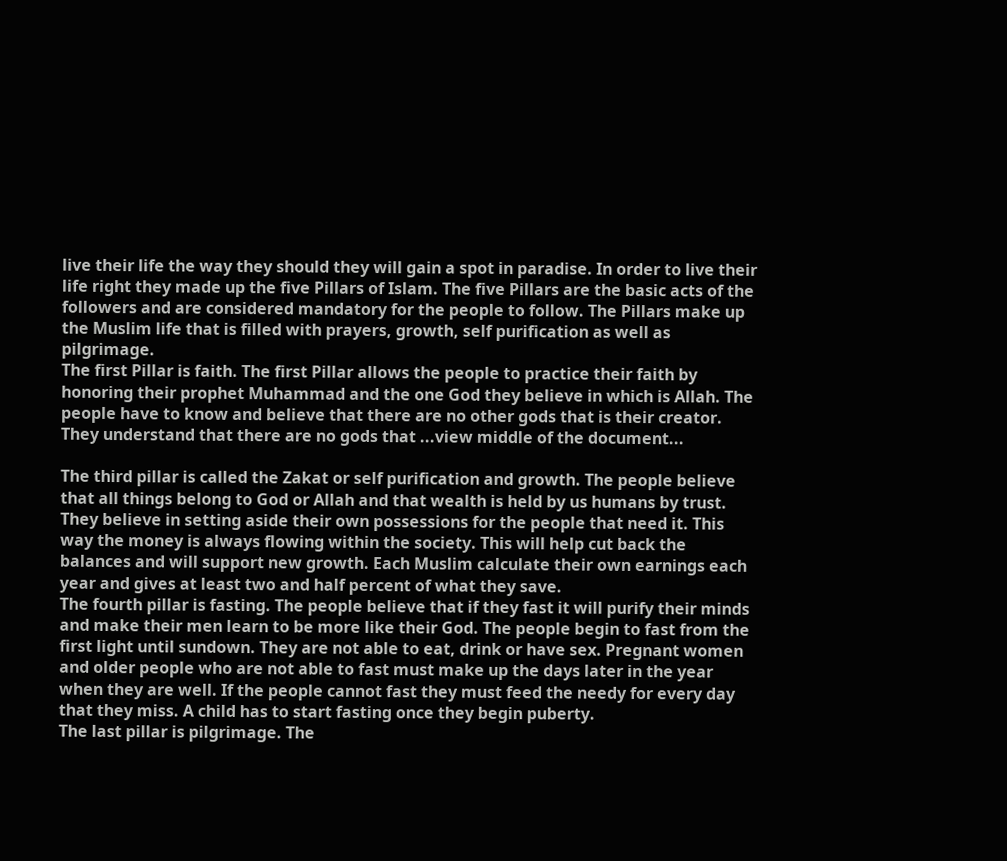live their life the way they should they will gain a spot in paradise. In order to live their life right they made up the five Pillars of Islam. The five Pillars are the basic acts of the followers and are considered mandatory for the people to follow. The Pillars make up the Muslim life that is filled with prayers, growth, self purification as well as pilgrimage.
The first Pillar is faith. The first Pillar allows the people to practice their faith by honoring their prophet Muhammad and the one God they believe in which is Allah. The people have to know and believe that there are no other gods that is their creator. They understand that there are no gods that ...view middle of the document...

The third pillar is called the Zakat or self purification and growth. The people believe that all things belong to God or Allah and that wealth is held by us humans by trust. They believe in setting aside their own possessions for the people that need it. This way the money is always flowing within the society. This will help cut back the balances and will support new growth. Each Muslim calculate their own earnings each year and gives at least two and half percent of what they save.
The fourth pillar is fasting. The people believe that if they fast it will purify their minds and make their men learn to be more like their God. The people begin to fast from the first light until sundown. They are not able to eat, drink or have sex. Pregnant women and older people who are not able to fast must make up the days later in the year when they are well. If the people cannot fast they must feed the needy for every day that they miss. A child has to start fasting once they begin puberty.
The last pillar is pilgrimage. The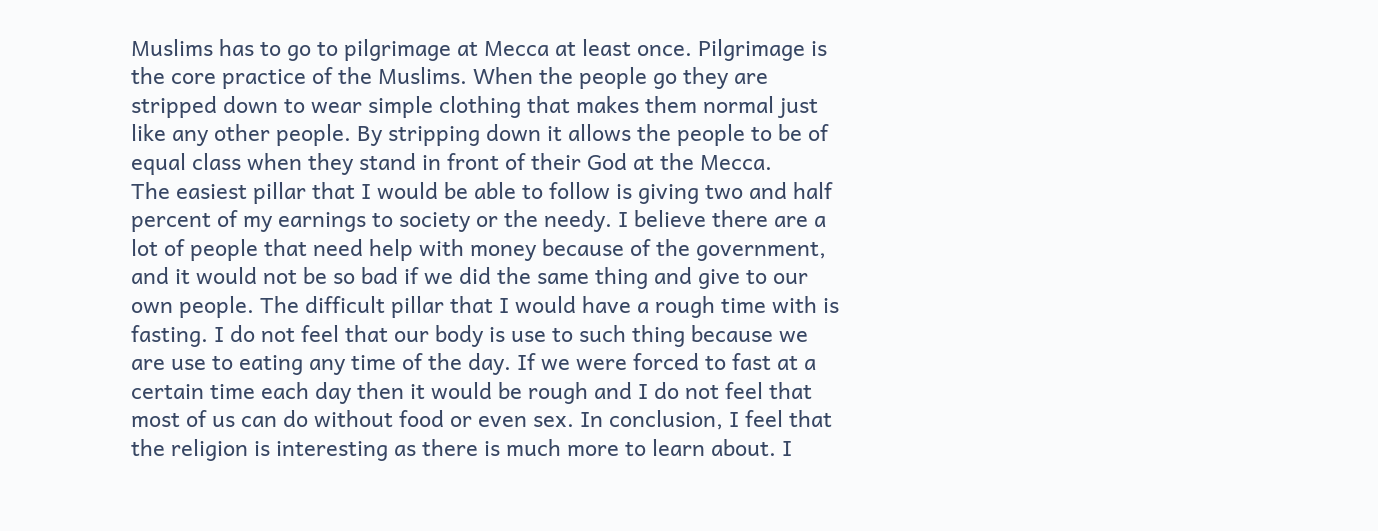Muslims has to go to pilgrimage at Mecca at least once. Pilgrimage is the core practice of the Muslims. When the people go they are stripped down to wear simple clothing that makes them normal just like any other people. By stripping down it allows the people to be of equal class when they stand in front of their God at the Mecca.
The easiest pillar that I would be able to follow is giving two and half percent of my earnings to society or the needy. I believe there are a lot of people that need help with money because of the government, and it would not be so bad if we did the same thing and give to our own people. The difficult pillar that I would have a rough time with is fasting. I do not feel that our body is use to such thing because we are use to eating any time of the day. If we were forced to fast at a certain time each day then it would be rough and I do not feel that most of us can do without food or even sex. In conclusion, I feel that the religion is interesting as there is much more to learn about. I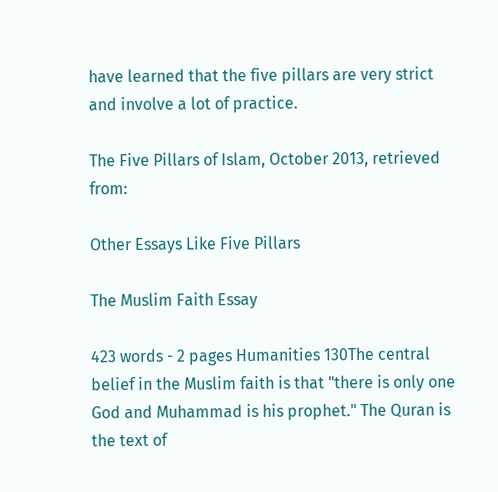have learned that the five pillars are very strict and involve a lot of practice.

The Five Pillars of Islam, October 2013, retrieved from:

Other Essays Like Five Pillars

The Muslim Faith Essay

423 words - 2 pages Humanities 130The central belief in the Muslim faith is that "there is only one God and Muhammad is his prophet." The Quran is the text of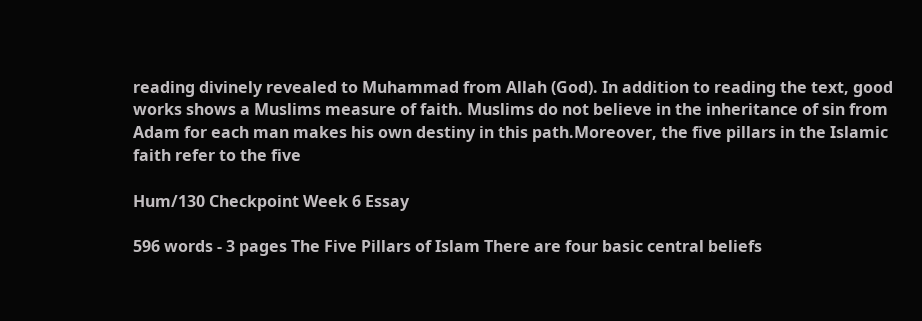reading divinely revealed to Muhammad from Allah (God). In addition to reading the text, good works shows a Muslims measure of faith. Muslims do not believe in the inheritance of sin from Adam for each man makes his own destiny in this path.Moreover, the five pillars in the Islamic faith refer to the five

Hum/130 Checkpoint Week 6 Essay

596 words - 3 pages The Five Pillars of Islam There are four basic central beliefs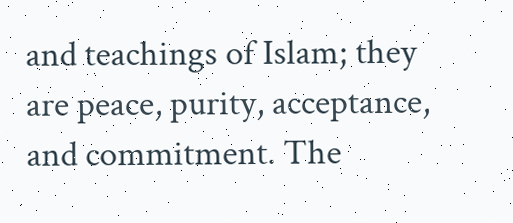and teachings of Islam; they are peace, purity, acceptance, and commitment. The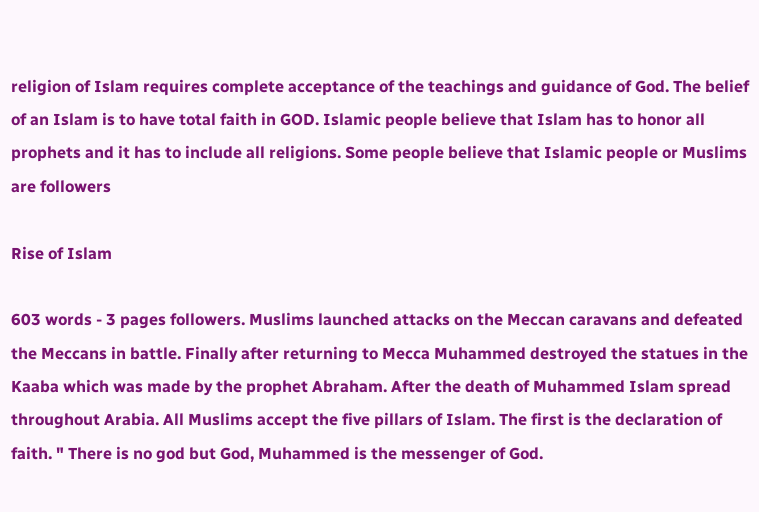religion of Islam requires complete acceptance of the teachings and guidance of God. The belief of an Islam is to have total faith in GOD. Islamic people believe that Islam has to honor all prophets and it has to include all religions. Some people believe that Islamic people or Muslims are followers

Rise of Islam

603 words - 3 pages followers. Muslims launched attacks on the Meccan caravans and defeated the Meccans in battle. Finally after returning to Mecca Muhammed destroyed the statues in the Kaaba which was made by the prophet Abraham. After the death of Muhammed Islam spread throughout Arabia. All Muslims accept the five pillars of Islam. The first is the declaration of faith. " There is no god but God, Muhammed is the messenger of God.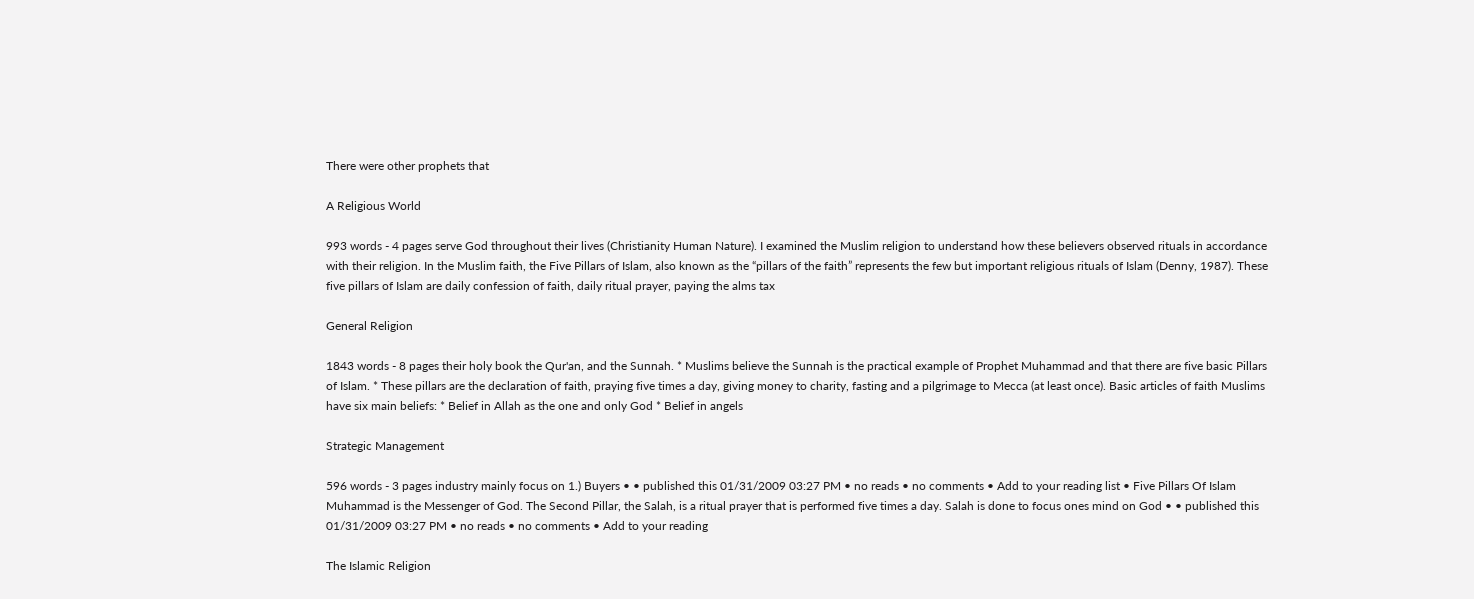There were other prophets that

A Religious World

993 words - 4 pages serve God throughout their lives (Christianity Human Nature). I examined the Muslim religion to understand how these believers observed rituals in accordance with their religion. In the Muslim faith, the Five Pillars of Islam, also known as the “pillars of the faith” represents the few but important religious rituals of Islam (Denny, 1987). These five pillars of Islam are daily confession of faith, daily ritual prayer, paying the alms tax

General Religion

1843 words - 8 pages their holy book the Qur'an, and the Sunnah. * Muslims believe the Sunnah is the practical example of Prophet Muhammad and that there are five basic Pillars of Islam. * These pillars are the declaration of faith, praying five times a day, giving money to charity, fasting and a pilgrimage to Mecca (at least once). Basic articles of faith Muslims have six main beliefs: * Belief in Allah as the one and only God * Belief in angels

Strategic Management

596 words - 3 pages industry mainly focus on 1.) Buyers • • published this 01/31/2009 03:27 PM • no reads • no comments • Add to your reading list • Five Pillars Of Islam Muhammad is the Messenger of God. The Second Pillar, the Salah, is a ritual prayer that is performed five times a day. Salah is done to focus ones mind on God • • published this 01/31/2009 03:27 PM • no reads • no comments • Add to your reading

The Islamic Religion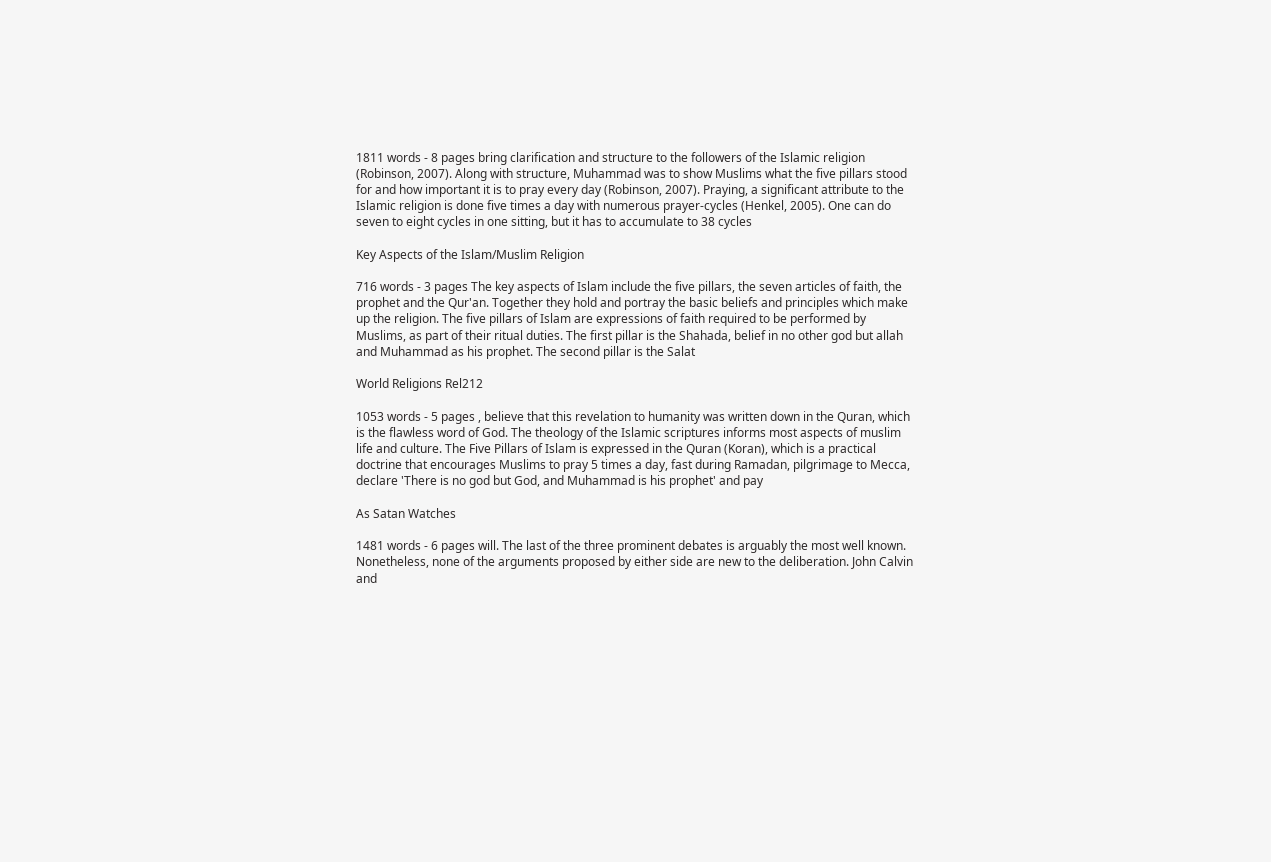1811 words - 8 pages bring clarification and structure to the followers of the Islamic religion (Robinson, 2007). Along with structure, Muhammad was to show Muslims what the five pillars stood for and how important it is to pray every day (Robinson, 2007). Praying, a significant attribute to the Islamic religion is done five times a day with numerous prayer-cycles (Henkel, 2005). One can do seven to eight cycles in one sitting, but it has to accumulate to 38 cycles

Key Aspects of the Islam/Muslim Religion

716 words - 3 pages The key aspects of Islam include the five pillars, the seven articles of faith, the prophet and the Qur'an. Together they hold and portray the basic beliefs and principles which make up the religion. The five pillars of Islam are expressions of faith required to be performed by Muslims, as part of their ritual duties. The first pillar is the Shahada, belief in no other god but allah and Muhammad as his prophet. The second pillar is the Salat

World Religions Rel212

1053 words - 5 pages , believe that this revelation to humanity was written down in the Quran, which is the flawless word of God. The theology of the Islamic scriptures informs most aspects of muslim life and culture. The Five Pillars of Islam is expressed in the Quran (Koran), which is a practical doctrine that encourages Muslims to pray 5 times a day, fast during Ramadan, pilgrimage to Mecca, declare 'There is no god but God, and Muhammad is his prophet' and pay

As Satan Watches

1481 words - 6 pages will. The last of the three prominent debates is arguably the most well known. Nonetheless, none of the arguments proposed by either side are new to the deliberation. John Calvin and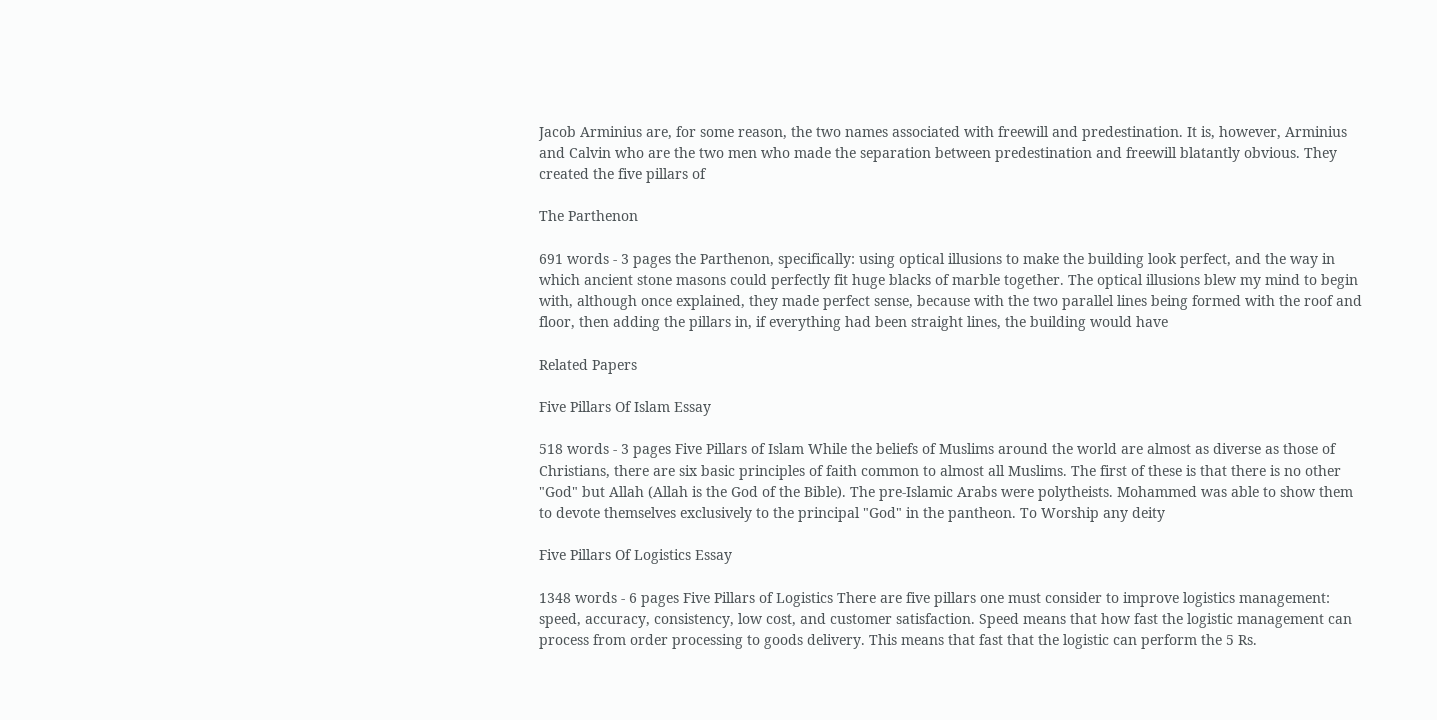Jacob Arminius are, for some reason, the two names associated with freewill and predestination. It is, however, Arminius and Calvin who are the two men who made the separation between predestination and freewill blatantly obvious. They created the five pillars of

The Parthenon

691 words - 3 pages the Parthenon, specifically: using optical illusions to make the building look perfect, and the way in which ancient stone masons could perfectly fit huge blacks of marble together. The optical illusions blew my mind to begin with, although once explained, they made perfect sense, because with the two parallel lines being formed with the roof and floor, then adding the pillars in, if everything had been straight lines, the building would have

Related Papers

Five Pillars Of Islam Essay

518 words - 3 pages Five Pillars of Islam While the beliefs of Muslims around the world are almost as diverse as those of Christians, there are six basic principles of faith common to almost all Muslims. The first of these is that there is no other "God" but Allah (Allah is the God of the Bible). The pre-Islamic Arabs were polytheists. Mohammed was able to show them to devote themselves exclusively to the principal "God" in the pantheon. To Worship any deity

Five Pillars Of Logistics Essay

1348 words - 6 pages Five Pillars of Logistics There are five pillars one must consider to improve logistics management: speed, accuracy, consistency, low cost, and customer satisfaction. Speed means that how fast the logistic management can process from order processing to goods delivery. This means that fast that the logistic can perform the 5 Rs.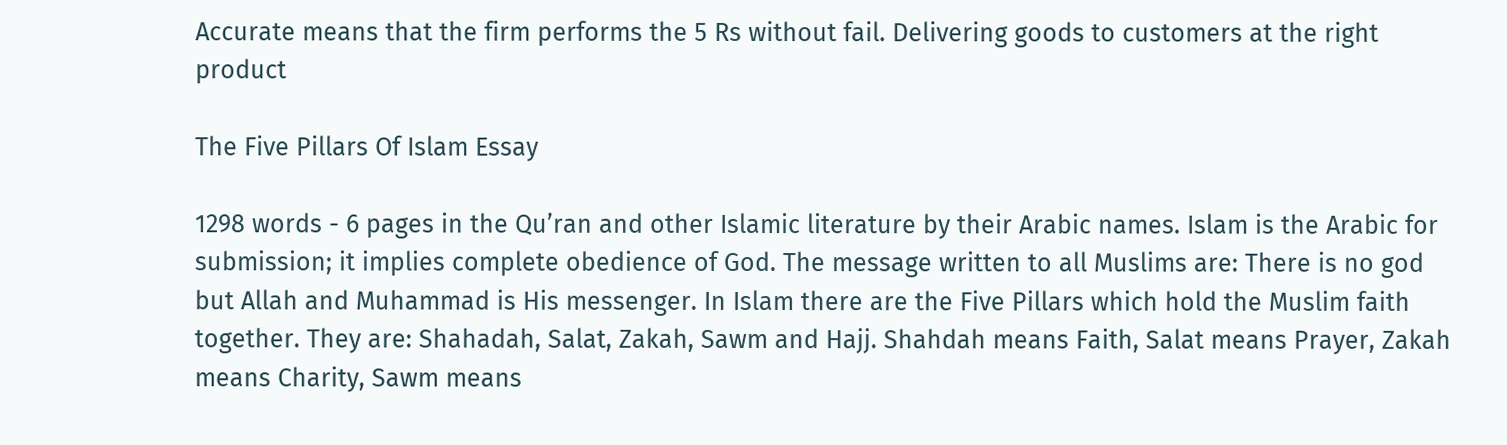Accurate means that the firm performs the 5 Rs without fail. Delivering goods to customers at the right product

The Five Pillars Of Islam Essay

1298 words - 6 pages in the Qu’ran and other Islamic literature by their Arabic names. Islam is the Arabic for submission; it implies complete obedience of God. The message written to all Muslims are: There is no god but Allah and Muhammad is His messenger. In Islam there are the Five Pillars which hold the Muslim faith together. They are: Shahadah, Salat, Zakah, Sawm and Hajj. Shahdah means Faith, Salat means Prayer, Zakah means Charity, Sawm means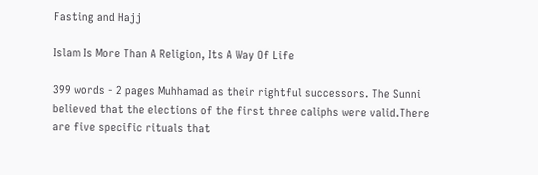Fasting and Hajj

Islam Is More Than A Religion, Its A Way Of Life

399 words - 2 pages Muhhamad as their rightful successors. The Sunni believed that the elections of the first three caliphs were valid.There are five specific rituals that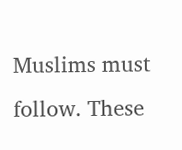Muslims must follow. These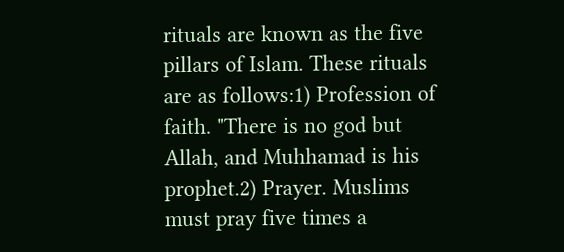rituals are known as the five pillars of Islam. These rituals are as follows:1) Profession of faith. "There is no god but Allah, and Muhhamad is his prophet.2) Prayer. Muslims must pray five times a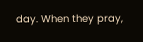day. When they pray,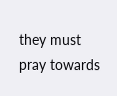they must pray towards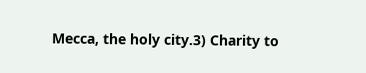Mecca, the holy city.3) Charity to